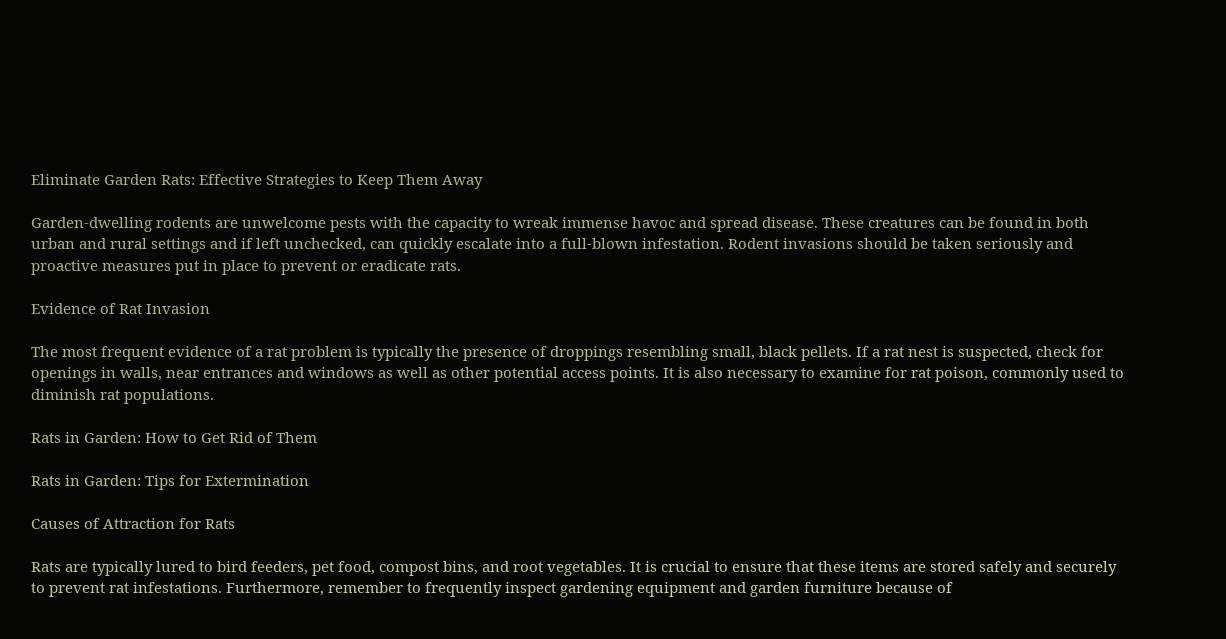Eliminate Garden Rats: Effective Strategies to Keep Them Away

Garden-dwelling rodents are unwelcome pests with the capacity to wreak immense havoc and spread disease. These creatures can be found in both urban and rural settings and if left unchecked, can quickly escalate into a full-blown infestation. Rodent invasions should be taken seriously and proactive measures put in place to prevent or eradicate rats.

Evidence of Rat Invasion

The most frequent evidence of a rat problem is typically the presence of droppings resembling small, black pellets. If a rat nest is suspected, check for openings in walls, near entrances and windows as well as other potential access points. It is also necessary to examine for rat poison, commonly used to diminish rat populations.

Rats in Garden: How to Get Rid of Them

Rats in Garden: Tips for Extermination

Causes of Attraction for Rats

Rats are typically lured to bird feeders, pet food, compost bins, and root vegetables. It is crucial to ensure that these items are stored safely and securely to prevent rat infestations. Furthermore, remember to frequently inspect gardening equipment and garden furniture because of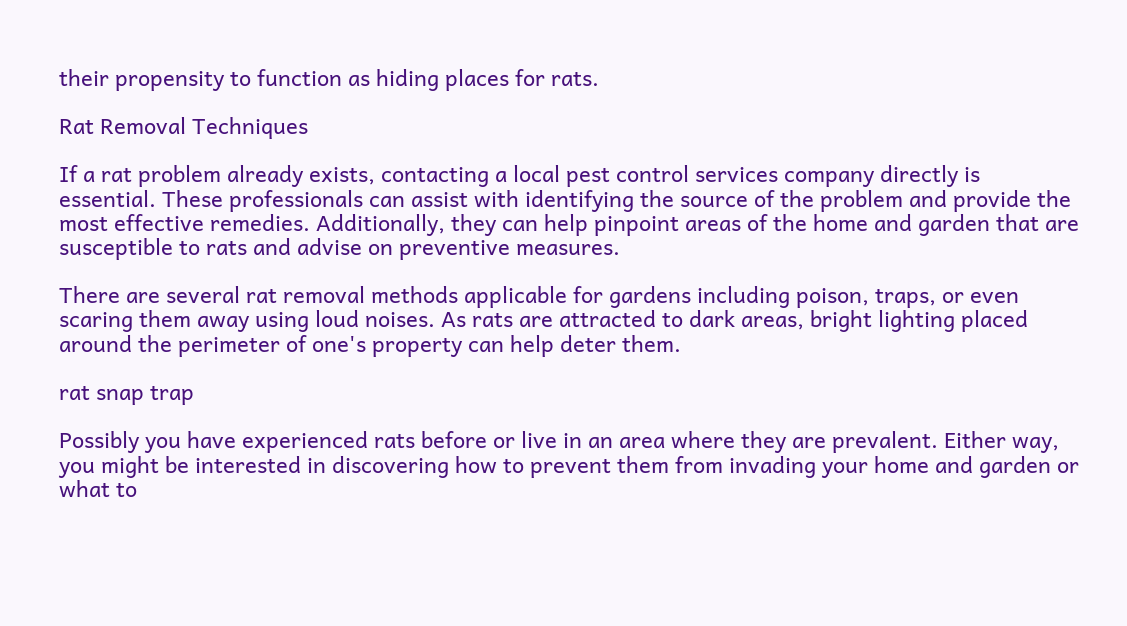their propensity to function as hiding places for rats.

Rat Removal Techniques

If a rat problem already exists, contacting a local pest control services company directly is essential. These professionals can assist with identifying the source of the problem and provide the most effective remedies. Additionally, they can help pinpoint areas of the home and garden that are susceptible to rats and advise on preventive measures.

There are several rat removal methods applicable for gardens including poison, traps, or even scaring them away using loud noises. As rats are attracted to dark areas, bright lighting placed around the perimeter of one's property can help deter them.

rat snap trap

Possibly you have experienced rats before or live in an area where they are prevalent. Either way, you might be interested in discovering how to prevent them from invading your home and garden or what to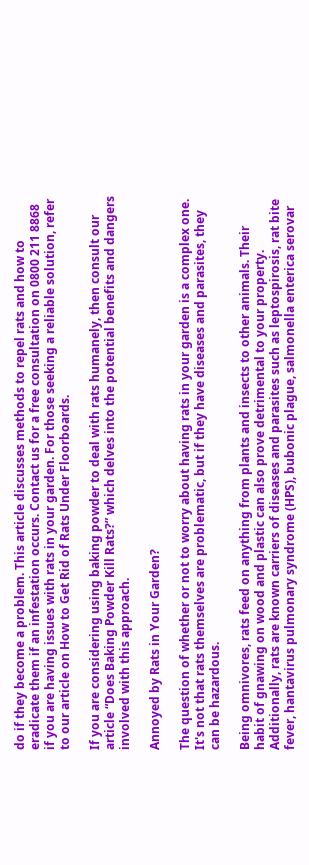do if they become a problem. This article discusses methods to repel rats and how to eradicate them if an infestation occurs. Contact us for a free consultation on 0800 211 8868 if you are having issues with rats in your garden. For those seeking a reliable solution, refer to our article on How to Get Rid of Rats Under Floorboards.

If you are considering using baking powder to deal with rats humanely, then consult our article “Does Baking Powder Kill Rats?” which delves into the potential benefits and dangers involved with this approach.

Annoyed by Rats in Your Garden?

The question of whether or not to worry about having rats in your garden is a complex one. It's not that rats themselves are problematic, but if they have diseases and parasites, they can be hazardous.

Being omnivores, rats feed on anything from plants and insects to other animals. Their habit of gnawing on wood and plastic can also prove detrimental to your property. Additionally, rats are known carriers of diseases and parasites such as leptospirosis, rat bite fever, hantavirus pulmonary syndrome (HPS), bubonic plague, salmonella enterica serovar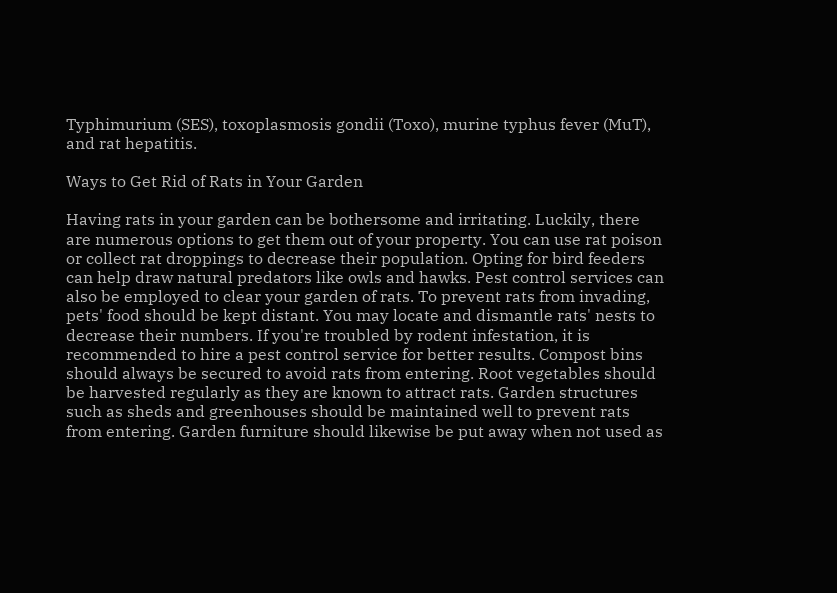Typhimurium (SES), toxoplasmosis gondii (Toxo), murine typhus fever (MuT), and rat hepatitis.

Ways to Get Rid of Rats in Your Garden

Having rats in your garden can be bothersome and irritating. Luckily, there are numerous options to get them out of your property. You can use rat poison or collect rat droppings to decrease their population. Opting for bird feeders can help draw natural predators like owls and hawks. Pest control services can also be employed to clear your garden of rats. To prevent rats from invading, pets' food should be kept distant. You may locate and dismantle rats' nests to decrease their numbers. If you're troubled by rodent infestation, it is recommended to hire a pest control service for better results. Compost bins should always be secured to avoid rats from entering. Root vegetables should be harvested regularly as they are known to attract rats. Garden structures such as sheds and greenhouses should be maintained well to prevent rats from entering. Garden furniture should likewise be put away when not used as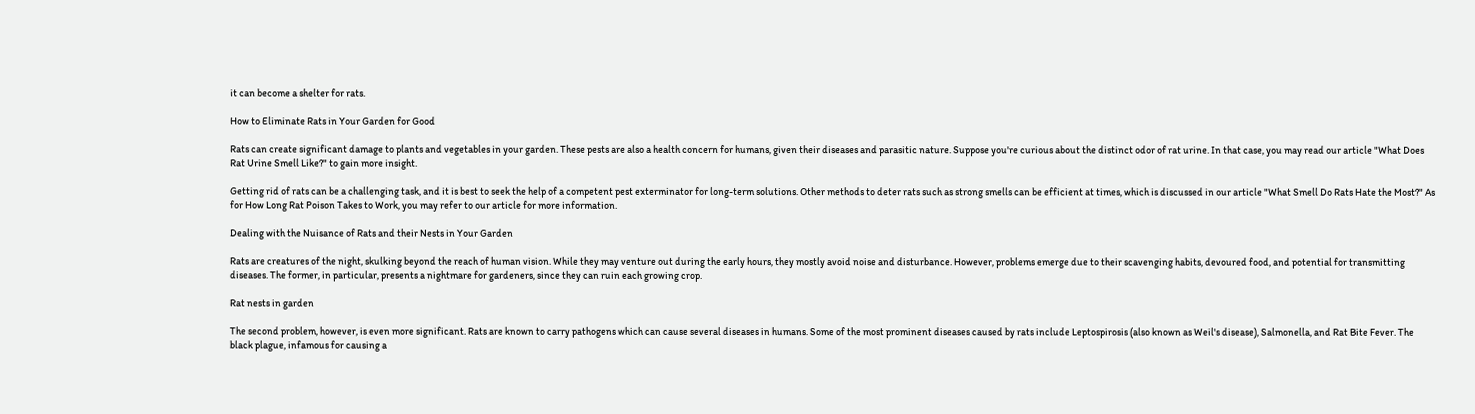it can become a shelter for rats.

How to Eliminate Rats in Your Garden for Good

Rats can create significant damage to plants and vegetables in your garden. These pests are also a health concern for humans, given their diseases and parasitic nature. Suppose you're curious about the distinct odor of rat urine. In that case, you may read our article "What Does Rat Urine Smell Like?" to gain more insight.

Getting rid of rats can be a challenging task, and it is best to seek the help of a competent pest exterminator for long-term solutions. Other methods to deter rats such as strong smells can be efficient at times, which is discussed in our article "What Smell Do Rats Hate the Most?" As for How Long Rat Poison Takes to Work, you may refer to our article for more information.

Dealing with the Nuisance of Rats and their Nests in Your Garden

Rats are creatures of the night, skulking beyond the reach of human vision. While they may venture out during the early hours, they mostly avoid noise and disturbance. However, problems emerge due to their scavenging habits, devoured food, and potential for transmitting diseases. The former, in particular, presents a nightmare for gardeners, since they can ruin each growing crop.

Rat nests in garden

The second problem, however, is even more significant. Rats are known to carry pathogens which can cause several diseases in humans. Some of the most prominent diseases caused by rats include Leptospirosis (also known as Weil's disease), Salmonella, and Rat Bite Fever. The black plague, infamous for causing a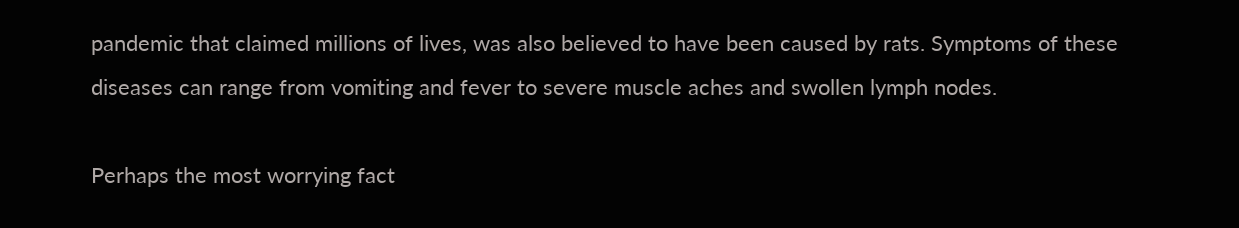pandemic that claimed millions of lives, was also believed to have been caused by rats. Symptoms of these diseases can range from vomiting and fever to severe muscle aches and swollen lymph nodes.

Perhaps the most worrying fact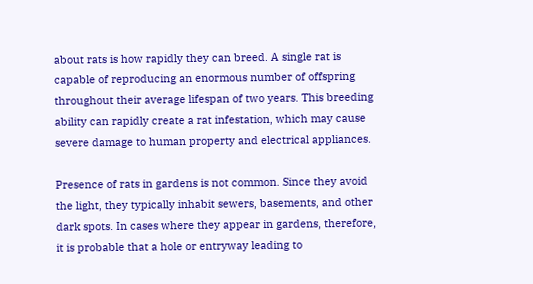about rats is how rapidly they can breed. A single rat is capable of reproducing an enormous number of offspring throughout their average lifespan of two years. This breeding ability can rapidly create a rat infestation, which may cause severe damage to human property and electrical appliances.

Presence of rats in gardens is not common. Since they avoid the light, they typically inhabit sewers, basements, and other dark spots. In cases where they appear in gardens, therefore, it is probable that a hole or entryway leading to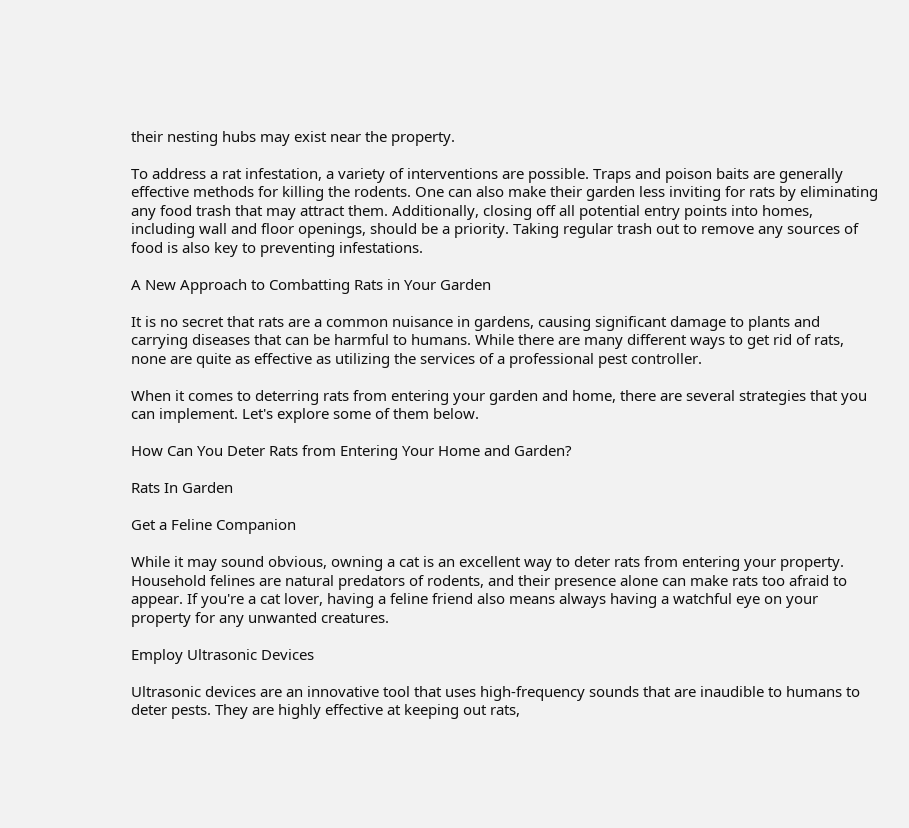their nesting hubs may exist near the property.

To address a rat infestation, a variety of interventions are possible. Traps and poison baits are generally effective methods for killing the rodents. One can also make their garden less inviting for rats by eliminating any food trash that may attract them. Additionally, closing off all potential entry points into homes, including wall and floor openings, should be a priority. Taking regular trash out to remove any sources of food is also key to preventing infestations.

A New Approach to Combatting Rats in Your Garden

It is no secret that rats are a common nuisance in gardens, causing significant damage to plants and carrying diseases that can be harmful to humans. While there are many different ways to get rid of rats, none are quite as effective as utilizing the services of a professional pest controller.

When it comes to deterring rats from entering your garden and home, there are several strategies that you can implement. Let's explore some of them below.

How Can You Deter Rats from Entering Your Home and Garden?

Rats In Garden

Get a Feline Companion

While it may sound obvious, owning a cat is an excellent way to deter rats from entering your property. Household felines are natural predators of rodents, and their presence alone can make rats too afraid to appear. If you're a cat lover, having a feline friend also means always having a watchful eye on your property for any unwanted creatures.

Employ Ultrasonic Devices

Ultrasonic devices are an innovative tool that uses high-frequency sounds that are inaudible to humans to deter pests. They are highly effective at keeping out rats,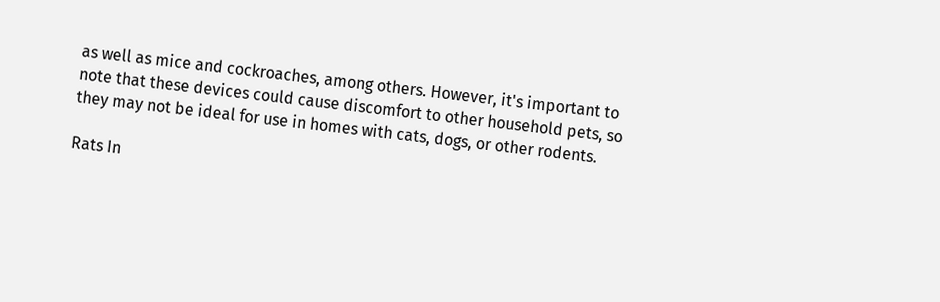as well as mice and cockroaches, among others. However, it's important to note that these devices could cause discomfort to other household pets, so they may not be ideal for use in homes with cats, dogs, or other rodents.

Rats In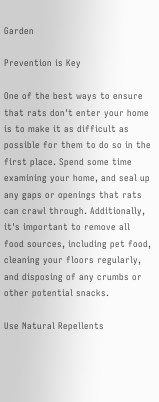Garden

Prevention is Key

One of the best ways to ensure that rats don't enter your home is to make it as difficult as possible for them to do so in the first place. Spend some time examining your home, and seal up any gaps or openings that rats can crawl through. Additionally, it's important to remove all food sources, including pet food, cleaning your floors regularly, and disposing of any crumbs or other potential snacks.

Use Natural Repellents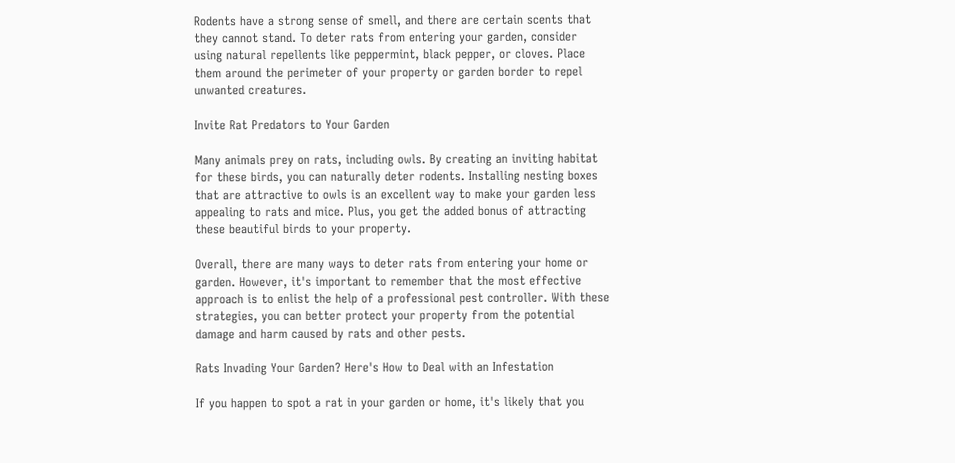Rodents have a strong sense of smell, and there are certain scents that they cannot stand. To deter rats from entering your garden, consider using natural repellents like peppermint, black pepper, or cloves. Place them around the perimeter of your property or garden border to repel unwanted creatures.

Invite Rat Predators to Your Garden

Many animals prey on rats, including owls. By creating an inviting habitat for these birds, you can naturally deter rodents. Installing nesting boxes that are attractive to owls is an excellent way to make your garden less appealing to rats and mice. Plus, you get the added bonus of attracting these beautiful birds to your property.

Overall, there are many ways to deter rats from entering your home or garden. However, it's important to remember that the most effective approach is to enlist the help of a professional pest controller. With these strategies, you can better protect your property from the potential damage and harm caused by rats and other pests.

Rats Invading Your Garden? Here's How to Deal with an Infestation

If you happen to spot a rat in your garden or home, it's likely that you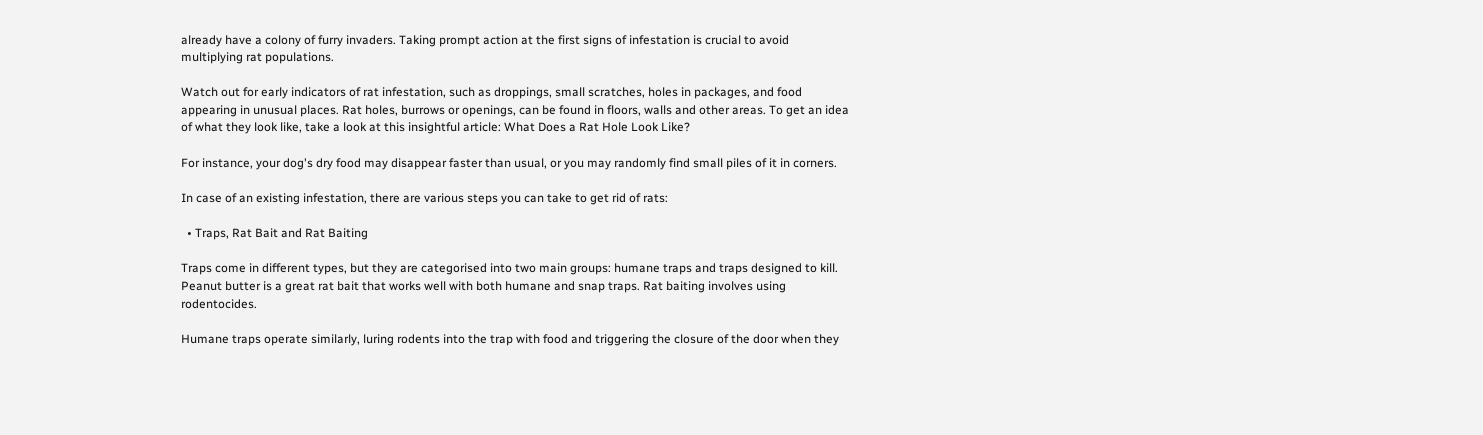already have a colony of furry invaders. Taking prompt action at the first signs of infestation is crucial to avoid multiplying rat populations.

Watch out for early indicators of rat infestation, such as droppings, small scratches, holes in packages, and food appearing in unusual places. Rat holes, burrows or openings, can be found in floors, walls and other areas. To get an idea of what they look like, take a look at this insightful article: What Does a Rat Hole Look Like?

For instance, your dog's dry food may disappear faster than usual, or you may randomly find small piles of it in corners.

In case of an existing infestation, there are various steps you can take to get rid of rats:

  • Traps, Rat Bait and Rat Baiting

Traps come in different types, but they are categorised into two main groups: humane traps and traps designed to kill. Peanut butter is a great rat bait that works well with both humane and snap traps. Rat baiting involves using rodentocides.

Humane traps operate similarly, luring rodents into the trap with food and triggering the closure of the door when they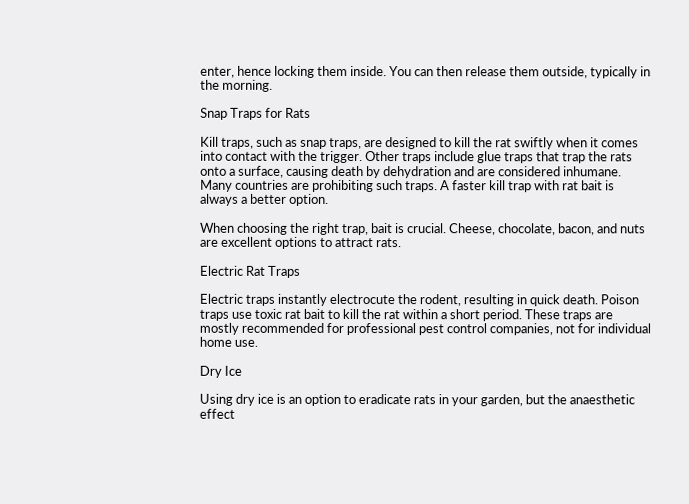enter, hence locking them inside. You can then release them outside, typically in the morning.

Snap Traps for Rats

Kill traps, such as snap traps, are designed to kill the rat swiftly when it comes into contact with the trigger. Other traps include glue traps that trap the rats onto a surface, causing death by dehydration and are considered inhumane. Many countries are prohibiting such traps. A faster kill trap with rat bait is always a better option.

When choosing the right trap, bait is crucial. Cheese, chocolate, bacon, and nuts are excellent options to attract rats.

Electric Rat Traps

Electric traps instantly electrocute the rodent, resulting in quick death. Poison traps use toxic rat bait to kill the rat within a short period. These traps are mostly recommended for professional pest control companies, not for individual home use.

Dry Ice

Using dry ice is an option to eradicate rats in your garden, but the anaesthetic effect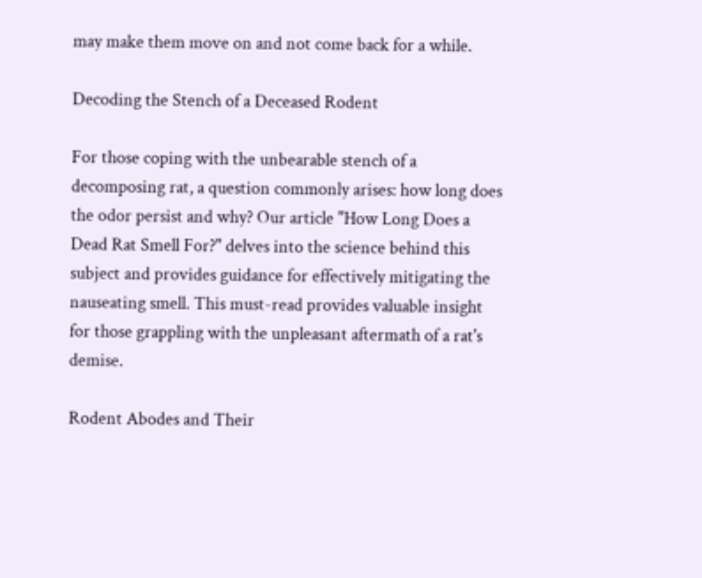may make them move on and not come back for a while.

Decoding the Stench of a Deceased Rodent

For those coping with the unbearable stench of a decomposing rat, a question commonly arises: how long does the odor persist and why? Our article "How Long Does a Dead Rat Smell For?" delves into the science behind this subject and provides guidance for effectively mitigating the nauseating smell. This must-read provides valuable insight for those grappling with the unpleasant aftermath of a rat's demise.

Rodent Abodes and Their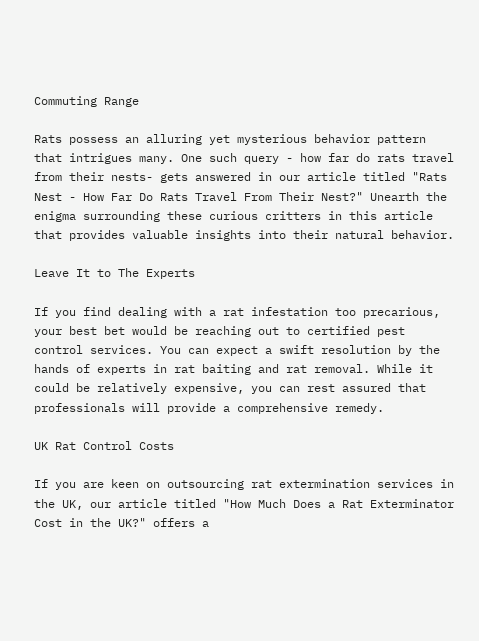Commuting Range

Rats possess an alluring yet mysterious behavior pattern that intrigues many. One such query - how far do rats travel from their nests- gets answered in our article titled "Rats Nest - How Far Do Rats Travel From Their Nest?" Unearth the enigma surrounding these curious critters in this article that provides valuable insights into their natural behavior.

Leave It to The Experts

If you find dealing with a rat infestation too precarious, your best bet would be reaching out to certified pest control services. You can expect a swift resolution by the hands of experts in rat baiting and rat removal. While it could be relatively expensive, you can rest assured that professionals will provide a comprehensive remedy.

UK Rat Control Costs

If you are keen on outsourcing rat extermination services in the UK, our article titled "How Much Does a Rat Exterminator Cost in the UK?" offers a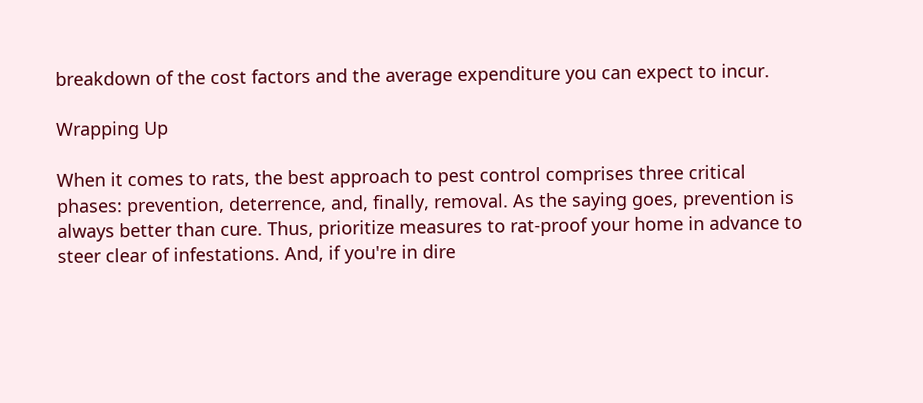breakdown of the cost factors and the average expenditure you can expect to incur.

Wrapping Up

When it comes to rats, the best approach to pest control comprises three critical phases: prevention, deterrence, and, finally, removal. As the saying goes, prevention is always better than cure. Thus, prioritize measures to rat-proof your home in advance to steer clear of infestations. And, if you're in dire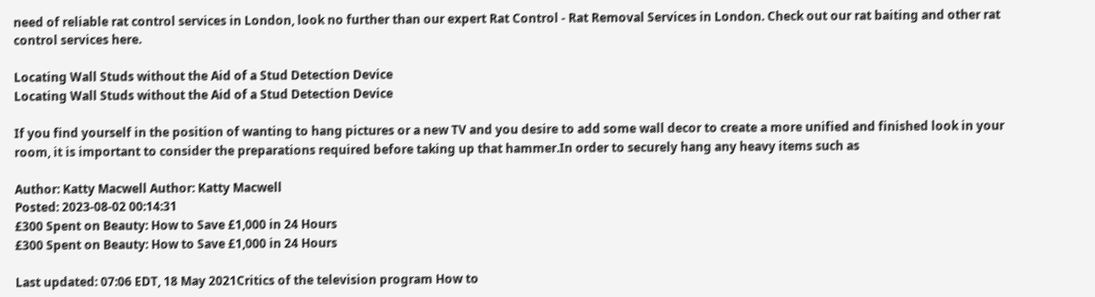need of reliable rat control services in London, look no further than our expert Rat Control - Rat Removal Services in London. Check out our rat baiting and other rat control services here.

Locating Wall Studs without the Aid of a Stud Detection Device
Locating Wall Studs without the Aid of a Stud Detection Device

If you find yourself in the position of wanting to hang pictures or a new TV and you desire to add some wall decor to create a more unified and finished look in your room, it is important to consider the preparations required before taking up that hammer.In order to securely hang any heavy items such as

Author: Katty Macwell Author: Katty Macwell
Posted: 2023-08-02 00:14:31
£300 Spent on Beauty: How to Save £1,000 in 24 Hours
£300 Spent on Beauty: How to Save £1,000 in 24 Hours

Last updated: 07:06 EDT, 18 May 2021Critics of the television program How to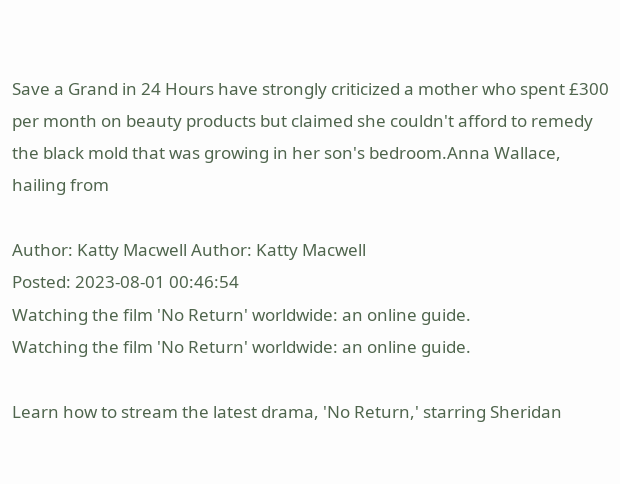Save a Grand in 24 Hours have strongly criticized a mother who spent £300 per month on beauty products but claimed she couldn't afford to remedy the black mold that was growing in her son's bedroom.Anna Wallace, hailing from

Author: Katty Macwell Author: Katty Macwell
Posted: 2023-08-01 00:46:54
Watching the film 'No Return' worldwide: an online guide.
Watching the film 'No Return' worldwide: an online guide.

Learn how to stream the latest drama, 'No Return,' starring Sheridan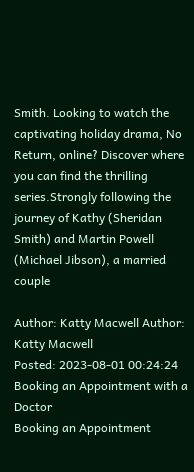Smith. Looking to watch the captivating holiday drama, No Return, online? Discover where you can find the thrilling series.Strongly following the journey of Kathy (Sheridan Smith) and Martin Powell (Michael Jibson), a married couple

Author: Katty Macwell Author: Katty Macwell
Posted: 2023-08-01 00:24:24
Booking an Appointment with a Doctor
Booking an Appointment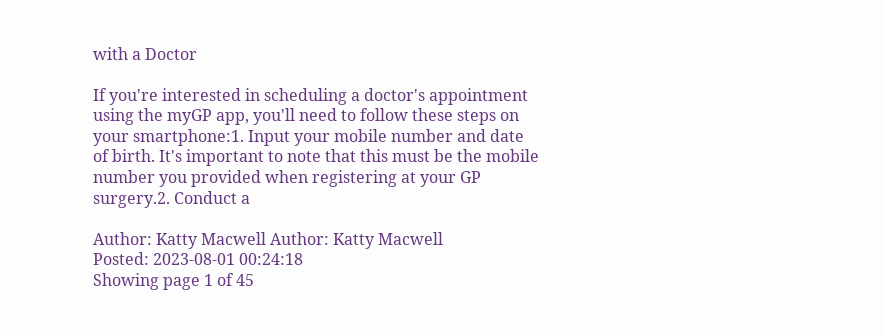with a Doctor

If you're interested in scheduling a doctor's appointment using the myGP app, you'll need to follow these steps on your smartphone:1. Input your mobile number and date of birth. It's important to note that this must be the mobile number you provided when registering at your GP surgery.2. Conduct a

Author: Katty Macwell Author: Katty Macwell
Posted: 2023-08-01 00:24:18
Showing page 1 of 45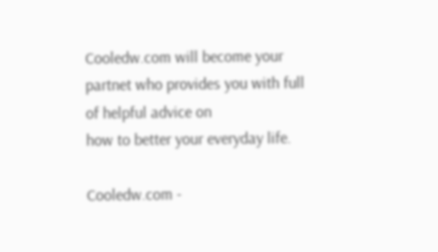Cooledw.com will become your partnet who provides you with full of helpful advice on
how to better your everyday life.

Cooledw.com -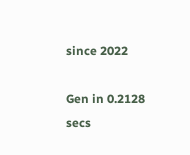since 2022

Gen in 0.2128 secs